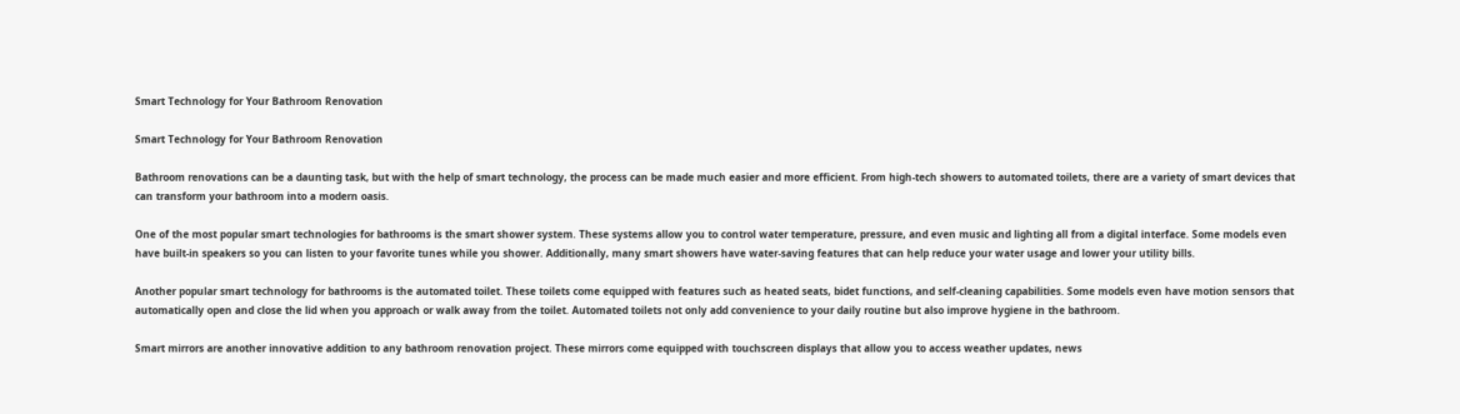Smart Technology for Your Bathroom Renovation

Smart Technology for Your Bathroom Renovation

Bathroom renovations can be a daunting task, but with the help of smart technology, the process can be made much easier and more efficient. From high-tech showers to automated toilets, there are a variety of smart devices that can transform your bathroom into a modern oasis.

One of the most popular smart technologies for bathrooms is the smart shower system. These systems allow you to control water temperature, pressure, and even music and lighting all from a digital interface. Some models even have built-in speakers so you can listen to your favorite tunes while you shower. Additionally, many smart showers have water-saving features that can help reduce your water usage and lower your utility bills.

Another popular smart technology for bathrooms is the automated toilet. These toilets come equipped with features such as heated seats, bidet functions, and self-cleaning capabilities. Some models even have motion sensors that automatically open and close the lid when you approach or walk away from the toilet. Automated toilets not only add convenience to your daily routine but also improve hygiene in the bathroom.

Smart mirrors are another innovative addition to any bathroom renovation project. These mirrors come equipped with touchscreen displays that allow you to access weather updates, news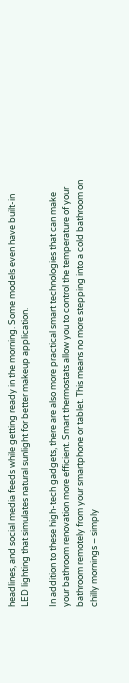headlines, and social media feeds while getting ready in the morning. Some models even have built-in LED lighting that simulates natural sunlight for better makeup application.

In addition to these high-tech gadgets, there are also more practical smart technologies that can make your bathroom renovation more efficient. Smart thermostats allow you to control the temperature of your bathroom remotely from your smartphone or tablet. This means no more stepping into a cold bathroom on chilly mornings – simply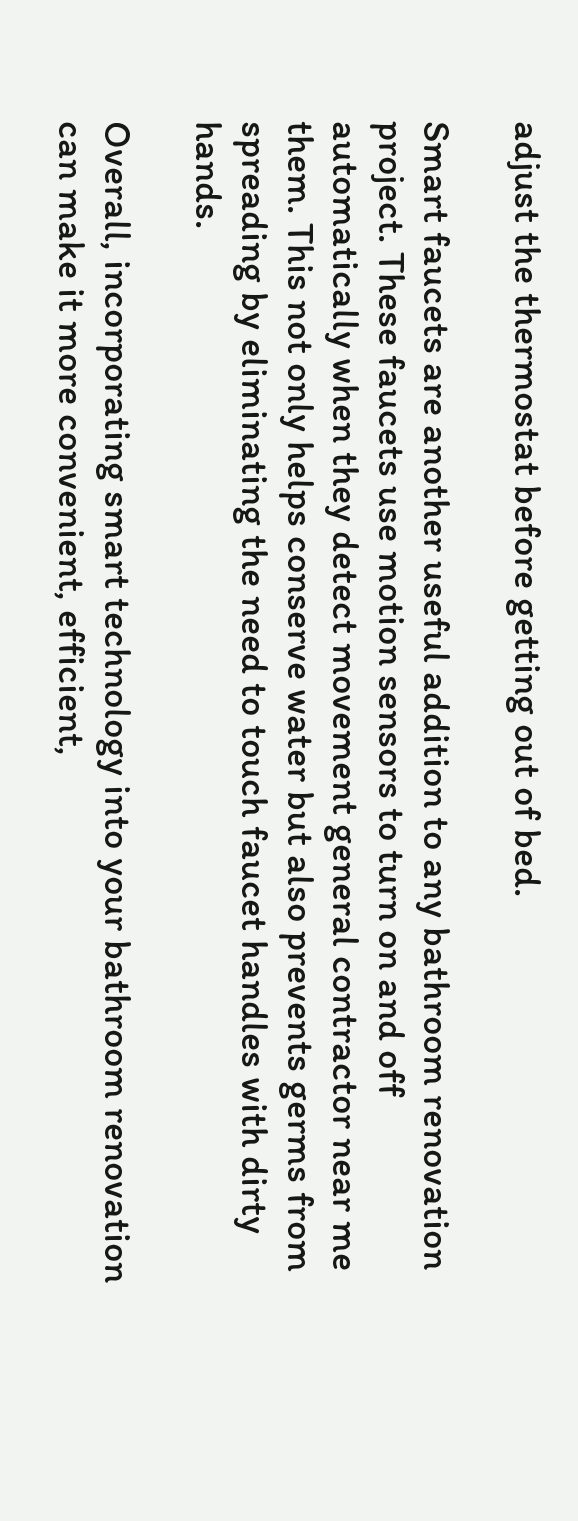adjust the thermostat before getting out of bed.

Smart faucets are another useful addition to any bathroom renovation project. These faucets use motion sensors to turn on and off automatically when they detect movement general contractor near me them. This not only helps conserve water but also prevents germs from spreading by eliminating the need to touch faucet handles with dirty hands.

Overall, incorporating smart technology into your bathroom renovation can make it more convenient, efficient,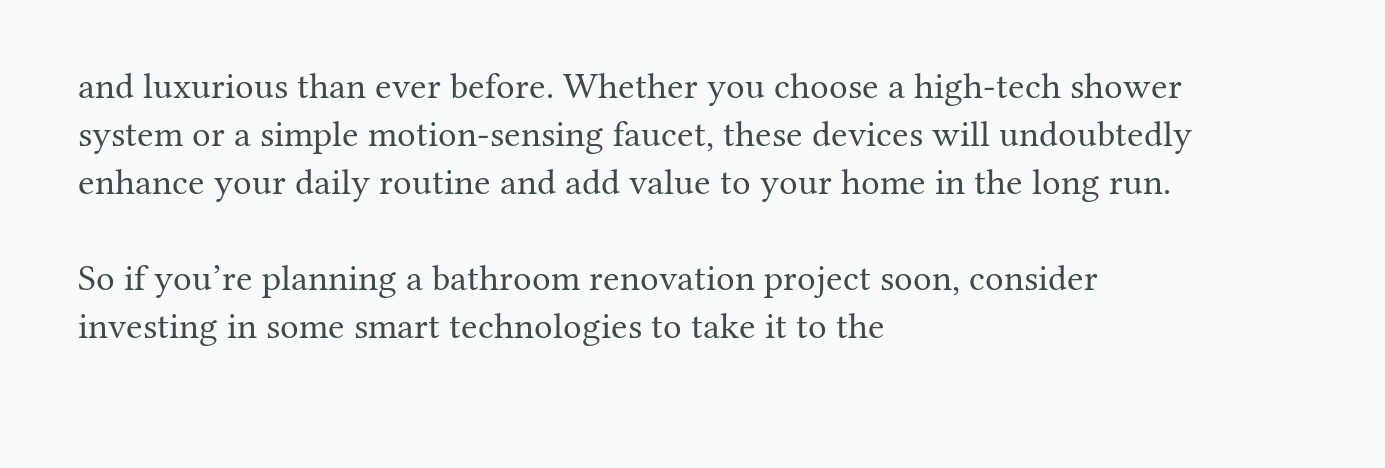and luxurious than ever before. Whether you choose a high-tech shower system or a simple motion-sensing faucet, these devices will undoubtedly enhance your daily routine and add value to your home in the long run.

So if you’re planning a bathroom renovation project soon, consider investing in some smart technologies to take it to the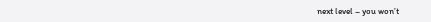next level – you won’t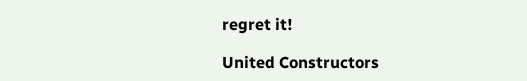regret it!

United Constructors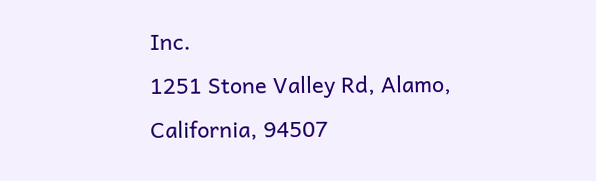Inc.
1251 Stone Valley Rd, Alamo, California, 94507